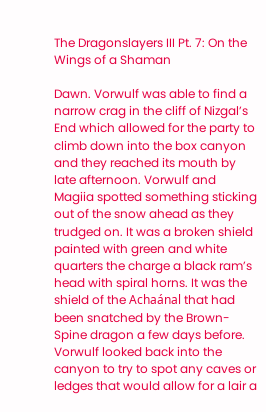The Dragonslayers III Pt. 7: On the Wings of a Shaman

Dawn. Vorwulf was able to find a narrow crag in the cliff of Nizgal’s End which allowed for the party to climb down into the box canyon and they reached its mouth by late afternoon. Vorwulf and Magiia spotted something sticking out of the snow ahead as they trudged on. It was a broken shield painted with green and white quarters the charge a black ram’s head with spiral horns. It was the shield of the Achaánal that had been snatched by the Brown-Spine dragon a few days before. Vorwulf looked back into the canyon to try to spot any caves or ledges that would allow for a lair a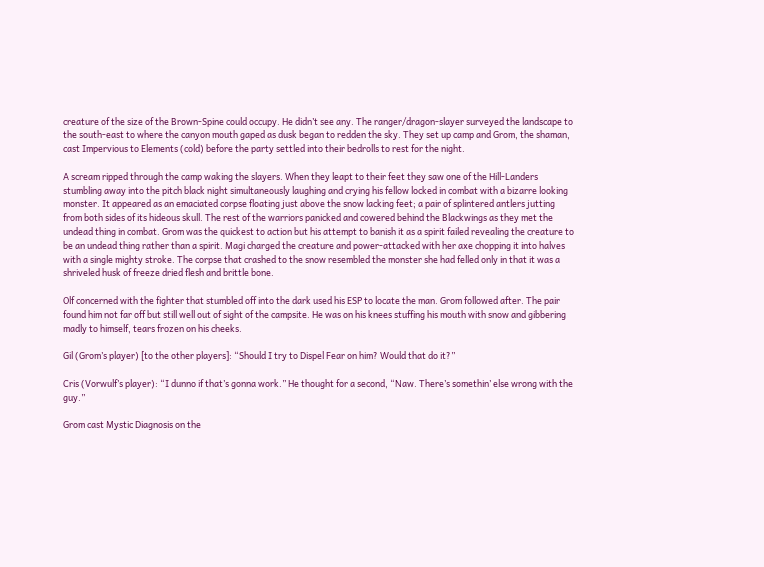creature of the size of the Brown-Spine could occupy. He didn’t see any. The ranger/dragon-slayer surveyed the landscape to the south-east to where the canyon mouth gaped as dusk began to redden the sky. They set up camp and Grom, the shaman, cast Impervious to Elements (cold) before the party settled into their bedrolls to rest for the night.

A scream ripped through the camp waking the slayers. When they leapt to their feet they saw one of the Hill-Landers stumbling away into the pitch black night simultaneously laughing and crying his fellow locked in combat with a bizarre looking monster. It appeared as an emaciated corpse floating just above the snow lacking feet; a pair of splintered antlers jutting from both sides of its hideous skull. The rest of the warriors panicked and cowered behind the Blackwings as they met the undead thing in combat. Grom was the quickest to action but his attempt to banish it as a spirit failed revealing the creature to be an undead thing rather than a spirit. Magi charged the creature and power-attacked with her axe chopping it into halves with a single mighty stroke. The corpse that crashed to the snow resembled the monster she had felled only in that it was a shriveled husk of freeze dried flesh and brittle bone.

Olf concerned with the fighter that stumbled off into the dark used his ESP to locate the man. Grom followed after. The pair found him not far off but still well out of sight of the campsite. He was on his knees stuffing his mouth with snow and gibbering madly to himself, tears frozen on his cheeks.

Gil (Grom’s player) [to the other players]: “Should I try to Dispel Fear on him? Would that do it?”

Cris (Vorwulf’s player): “I dunno if that’s gonna work.” He thought for a second, “Naw. There’s somethin’ else wrong with the guy.”

Grom cast Mystic Diagnosis on the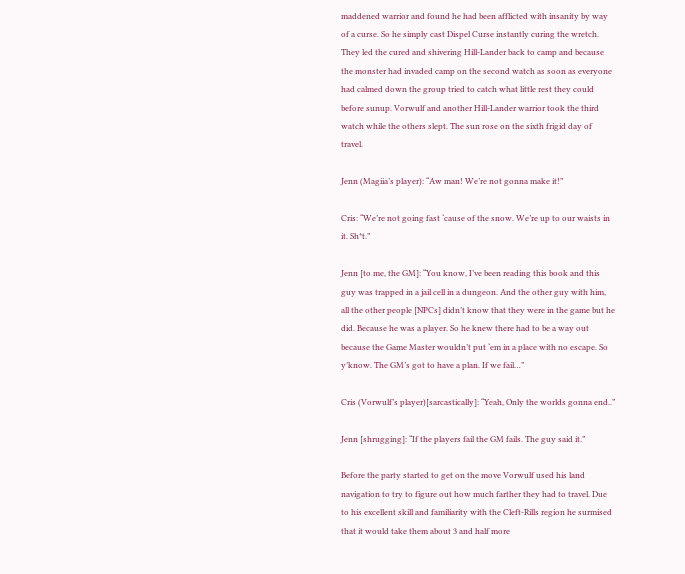maddened warrior and found he had been afflicted with insanity by way of a curse. So he simply cast Dispel Curse instantly curing the wretch. They led the cured and shivering Hill-Lander back to camp and because the monster had invaded camp on the second watch as soon as everyone had calmed down the group tried to catch what little rest they could before sunup. Vorwulf and another Hill-Lander warrior took the third watch while the others slept. The sun rose on the sixth frigid day of travel.

Jenn (Magiia’s player): “Aw man! We’re not gonna make it!”

Cris: “We’re not going fast ‘cause of the snow. We’re up to our waists in it. Sh*t.”

Jenn [to me, the GM]: “You know, I’ve been reading this book and this guy was trapped in a jail cell in a dungeon. And the other guy with him, all the other people [NPCs] didn’t know that they were in the game but he did. Because he was a player. So he knew there had to be a way out because the Game Master wouldn’t put ‘em in a place with no escape. So y’know. The GM’s got to have a plan. If we fail…”

Cris (Vorwulf’s player)[sarcastically]: “Yeah, Only the worlds gonna end..”

Jenn [shrugging]: “If the players fail the GM fails. The guy said it.”

Before the party started to get on the move Vorwulf used his land navigation to try to figure out how much farther they had to travel. Due to his excellent skill and familiarity with the Cleft-Rills region he surmised that it would take them about 3 and half more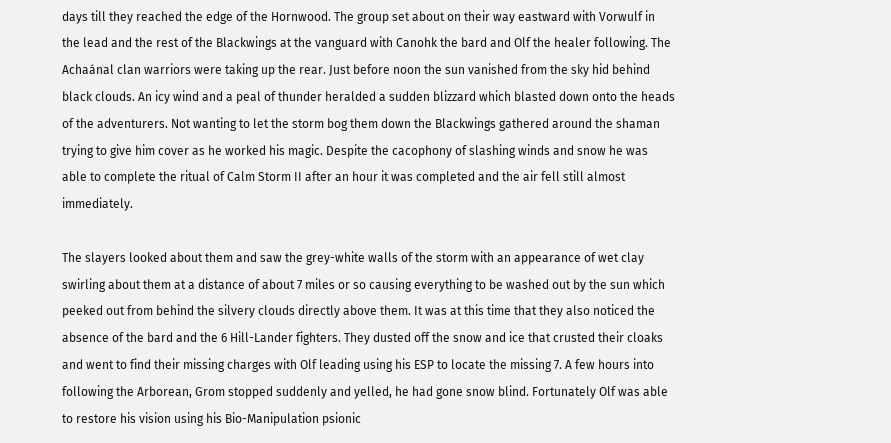days till they reached the edge of the Hornwood. The group set about on their way eastward with Vorwulf in the lead and the rest of the Blackwings at the vanguard with Canohk the bard and Olf the healer following. The Achaánal clan warriors were taking up the rear. Just before noon the sun vanished from the sky hid behind black clouds. An icy wind and a peal of thunder heralded a sudden blizzard which blasted down onto the heads of the adventurers. Not wanting to let the storm bog them down the Blackwings gathered around the shaman trying to give him cover as he worked his magic. Despite the cacophony of slashing winds and snow he was able to complete the ritual of Calm Storm II after an hour it was completed and the air fell still almost immediately.

The slayers looked about them and saw the grey-white walls of the storm with an appearance of wet clay swirling about them at a distance of about 7 miles or so causing everything to be washed out by the sun which peeked out from behind the silvery clouds directly above them. It was at this time that they also noticed the absence of the bard and the 6 Hill-Lander fighters. They dusted off the snow and ice that crusted their cloaks and went to find their missing charges with Olf leading using his ESP to locate the missing 7. A few hours into following the Arborean, Grom stopped suddenly and yelled, he had gone snow blind. Fortunately Olf was able to restore his vision using his Bio-Manipulation psionic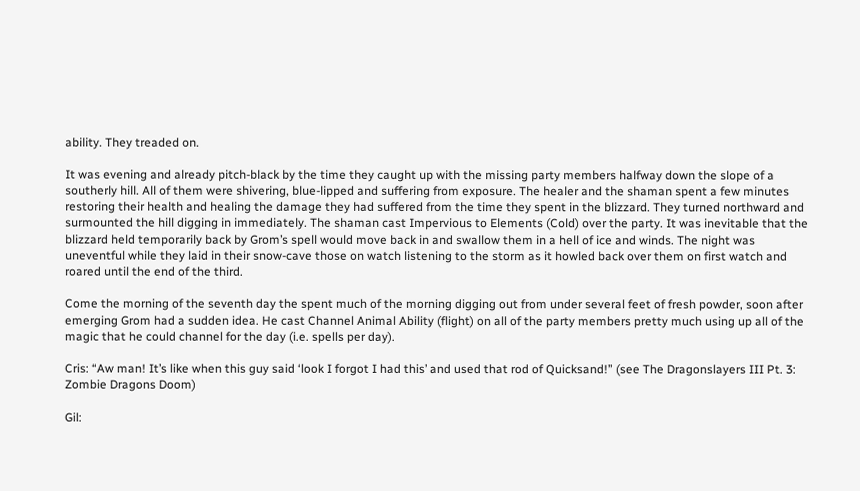ability. They treaded on.

It was evening and already pitch-black by the time they caught up with the missing party members halfway down the slope of a southerly hill. All of them were shivering, blue-lipped and suffering from exposure. The healer and the shaman spent a few minutes restoring their health and healing the damage they had suffered from the time they spent in the blizzard. They turned northward and surmounted the hill digging in immediately. The shaman cast Impervious to Elements (Cold) over the party. It was inevitable that the blizzard held temporarily back by Grom’s spell would move back in and swallow them in a hell of ice and winds. The night was uneventful while they laid in their snow-cave those on watch listening to the storm as it howled back over them on first watch and roared until the end of the third.

Come the morning of the seventh day the spent much of the morning digging out from under several feet of fresh powder, soon after emerging Grom had a sudden idea. He cast Channel Animal Ability (flight) on all of the party members pretty much using up all of the magic that he could channel for the day (i.e. spells per day).

Cris: “Aw man! It’s like when this guy said ‘look I forgot I had this’ and used that rod of Quicksand!” (see The Dragonslayers III Pt. 3: Zombie Dragons Doom)

Gil: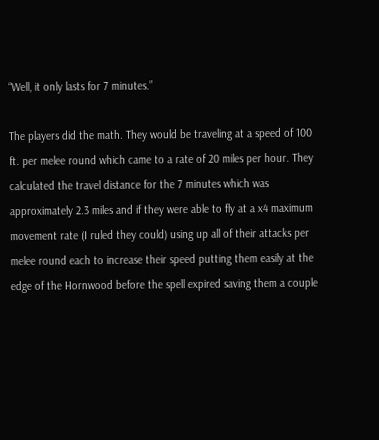“Well, it only lasts for 7 minutes.”

The players did the math. They would be traveling at a speed of 100 ft. per melee round which came to a rate of 20 miles per hour. They calculated the travel distance for the 7 minutes which was approximately 2.3 miles and if they were able to fly at a x4 maximum movement rate (I ruled they could) using up all of their attacks per melee round each to increase their speed putting them easily at the edge of the Hornwood before the spell expired saving them a couple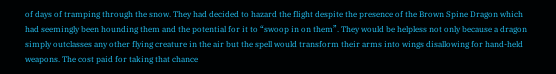of days of tramping through the snow. They had decided to hazard the flight despite the presence of the Brown Spine Dragon which had seemingly been hounding them and the potential for it to “swoop in on them”. They would be helpless not only because a dragon simply outclasses any other flying creature in the air but the spell would transform their arms into wings disallowing for hand-held weapons. The cost paid for taking that chance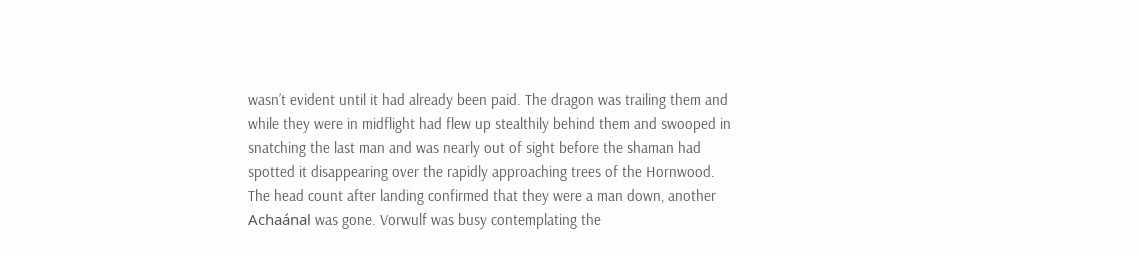wasn’t evident until it had already been paid. The dragon was trailing them and while they were in midflight had flew up stealthily behind them and swooped in snatching the last man and was nearly out of sight before the shaman had spotted it disappearing over the rapidly approaching trees of the Hornwood. The head count after landing confirmed that they were a man down, another Achaánal was gone. Vorwulf was busy contemplating the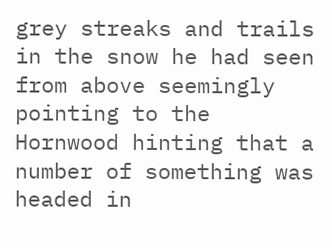grey streaks and trails in the snow he had seen from above seemingly pointing to the Hornwood hinting that a number of something was headed in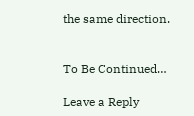the same direction.


To Be Continued…

Leave a Reply